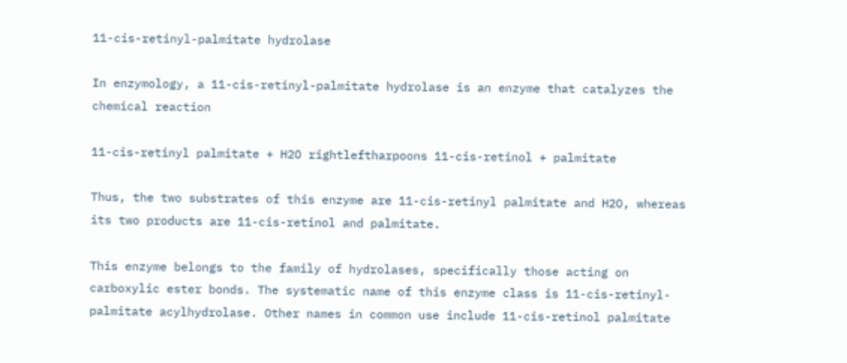11-cis-retinyl-palmitate hydrolase

In enzymology, a 11-cis-retinyl-palmitate hydrolase is an enzyme that catalyzes the chemical reaction

11-cis-retinyl palmitate + H2O rightleftharpoons 11-cis-retinol + palmitate

Thus, the two substrates of this enzyme are 11-cis-retinyl palmitate and H2O, whereas its two products are 11-cis-retinol and palmitate.

This enzyme belongs to the family of hydrolases, specifically those acting on carboxylic ester bonds. The systematic name of this enzyme class is 11-cis-retinyl-palmitate acylhydrolase. Other names in common use include 11-cis-retinol palmitate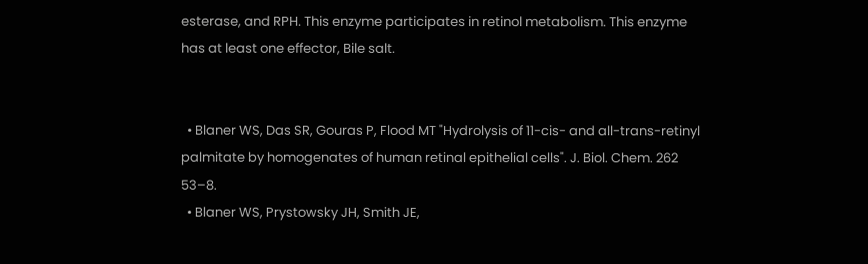esterase, and RPH. This enzyme participates in retinol metabolism. This enzyme has at least one effector, Bile salt.


  • Blaner WS, Das SR, Gouras P, Flood MT "Hydrolysis of 11-cis- and all-trans-retinyl palmitate by homogenates of human retinal epithelial cells". J. Biol. Chem. 262 53–8.
  • Blaner WS, Prystowsky JH, Smith JE,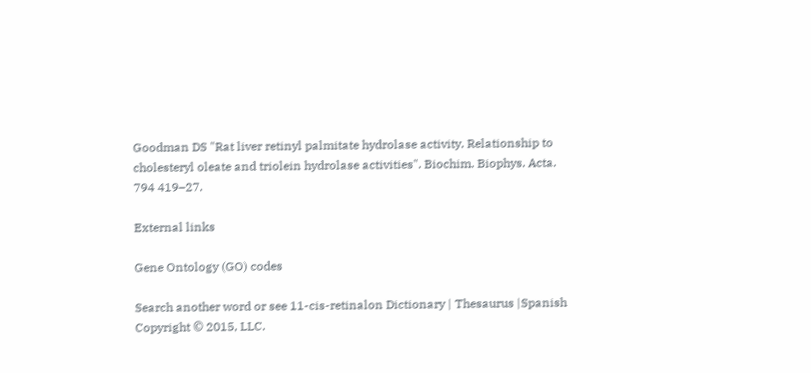Goodman DS "Rat liver retinyl palmitate hydrolase activity. Relationship to cholesteryl oleate and triolein hydrolase activities". Biochim. Biophys. Acta. 794 419–27.

External links

Gene Ontology (GO) codes

Search another word or see 11-cis-retinalon Dictionary | Thesaurus |Spanish
Copyright © 2015, LLC.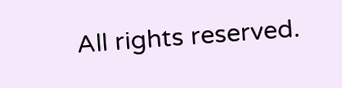All rights reserved.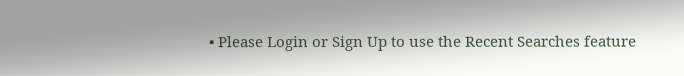• Please Login or Sign Up to use the Recent Searches feature